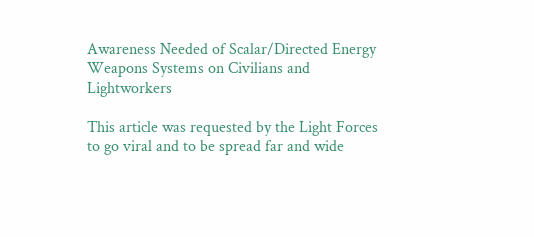Awareness Needed of Scalar/Directed Energy Weapons Systems on Civilians and Lightworkers

This article was requested by the Light Forces to go viral and to be spread far and wide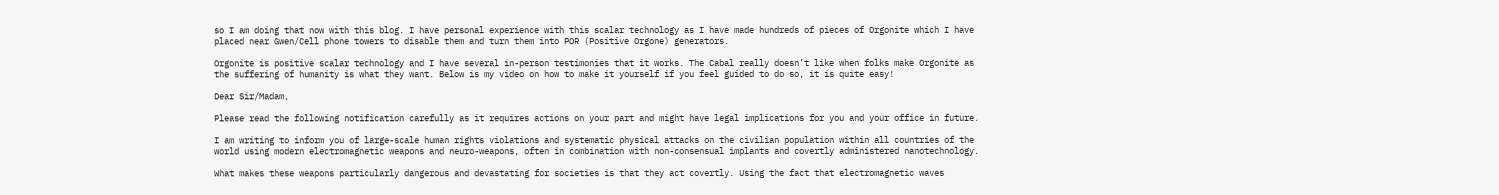so I am doing that now with this blog. I have personal experience with this scalar technology as I have made hundreds of pieces of Orgonite which I have placed near Gwen/Cell phone towers to disable them and turn them into POR (Positive Orgone) generators.

Orgonite is positive scalar technology and I have several in-person testimonies that it works. The Cabal really doesn’t like when folks make Orgonite as the suffering of humanity is what they want. Below is my video on how to make it yourself if you feel guided to do so, it is quite easy!

Dear Sir/Madam,

Please read the following notification carefully as it requires actions on your part and might have legal implications for you and your office in future.

I am writing to inform you of large-scale human rights violations and systematic physical attacks on the civilian population within all countries of the world using modern electromagnetic weapons and neuro-weapons, often in combination with non-consensual implants and covertly administered nanotechnology.

What makes these weapons particularly dangerous and devastating for societies is that they act covertly. Using the fact that electromagnetic waves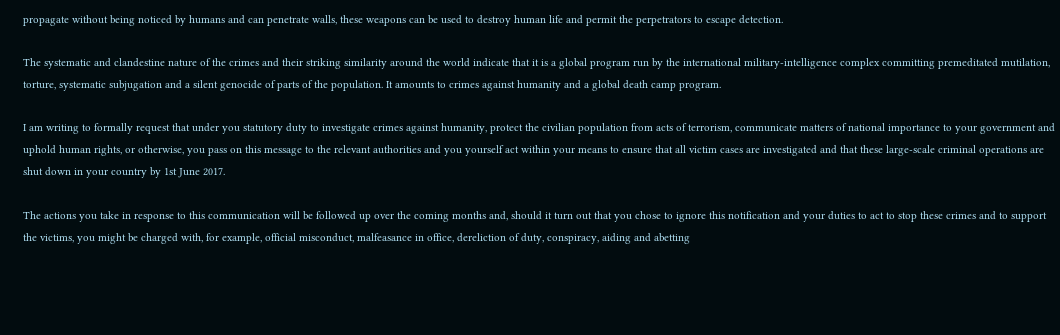propagate without being noticed by humans and can penetrate walls, these weapons can be used to destroy human life and permit the perpetrators to escape detection.

The systematic and clandestine nature of the crimes and their striking similarity around the world indicate that it is a global program run by the international military-intelligence complex committing premeditated mutilation, torture, systematic subjugation and a silent genocide of parts of the population. It amounts to crimes against humanity and a global death camp program.

I am writing to formally request that under you statutory duty to investigate crimes against humanity, protect the civilian population from acts of terrorism, communicate matters of national importance to your government and uphold human rights, or otherwise, you pass on this message to the relevant authorities and you yourself act within your means to ensure that all victim cases are investigated and that these large-scale criminal operations are shut down in your country by 1st June 2017.

The actions you take in response to this communication will be followed up over the coming months and, should it turn out that you chose to ignore this notification and your duties to act to stop these crimes and to support the victims, you might be charged with, for example, official misconduct, malfeasance in office, dereliction of duty, conspiracy, aiding and abetting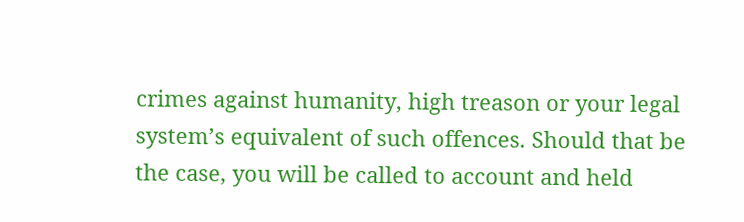crimes against humanity, high treason or your legal system’s equivalent of such offences. Should that be the case, you will be called to account and held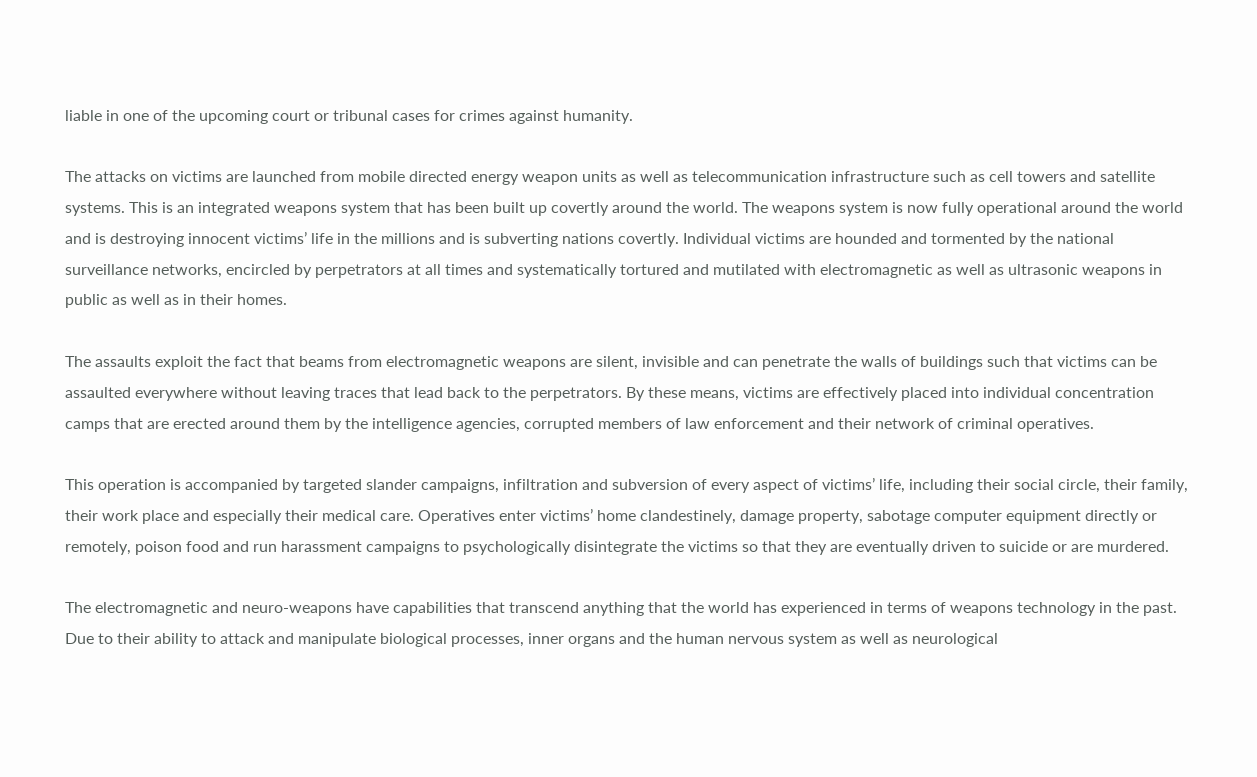liable in one of the upcoming court or tribunal cases for crimes against humanity.

The attacks on victims are launched from mobile directed energy weapon units as well as telecommunication infrastructure such as cell towers and satellite systems. This is an integrated weapons system that has been built up covertly around the world. The weapons system is now fully operational around the world and is destroying innocent victims’ life in the millions and is subverting nations covertly. Individual victims are hounded and tormented by the national surveillance networks, encircled by perpetrators at all times and systematically tortured and mutilated with electromagnetic as well as ultrasonic weapons in public as well as in their homes.

The assaults exploit the fact that beams from electromagnetic weapons are silent, invisible and can penetrate the walls of buildings such that victims can be assaulted everywhere without leaving traces that lead back to the perpetrators. By these means, victims are effectively placed into individual concentration camps that are erected around them by the intelligence agencies, corrupted members of law enforcement and their network of criminal operatives.

This operation is accompanied by targeted slander campaigns, infiltration and subversion of every aspect of victims’ life, including their social circle, their family, their work place and especially their medical care. Operatives enter victims’ home clandestinely, damage property, sabotage computer equipment directly or remotely, poison food and run harassment campaigns to psychologically disintegrate the victims so that they are eventually driven to suicide or are murdered.

The electromagnetic and neuro-weapons have capabilities that transcend anything that the world has experienced in terms of weapons technology in the past. Due to their ability to attack and manipulate biological processes, inner organs and the human nervous system as well as neurological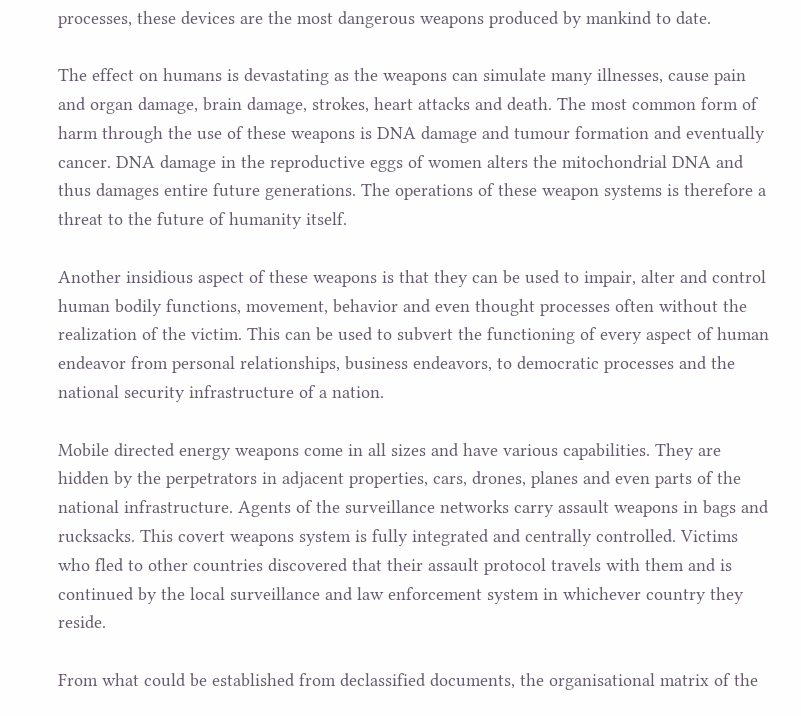processes, these devices are the most dangerous weapons produced by mankind to date.

The effect on humans is devastating as the weapons can simulate many illnesses, cause pain and organ damage, brain damage, strokes, heart attacks and death. The most common form of harm through the use of these weapons is DNA damage and tumour formation and eventually cancer. DNA damage in the reproductive eggs of women alters the mitochondrial DNA and thus damages entire future generations. The operations of these weapon systems is therefore a threat to the future of humanity itself.

Another insidious aspect of these weapons is that they can be used to impair, alter and control human bodily functions, movement, behavior and even thought processes often without the realization of the victim. This can be used to subvert the functioning of every aspect of human endeavor from personal relationships, business endeavors, to democratic processes and the national security infrastructure of a nation.

Mobile directed energy weapons come in all sizes and have various capabilities. They are hidden by the perpetrators in adjacent properties, cars, drones, planes and even parts of the national infrastructure. Agents of the surveillance networks carry assault weapons in bags and rucksacks. This covert weapons system is fully integrated and centrally controlled. Victims who fled to other countries discovered that their assault protocol travels with them and is continued by the local surveillance and law enforcement system in whichever country they reside.

From what could be established from declassified documents, the organisational matrix of the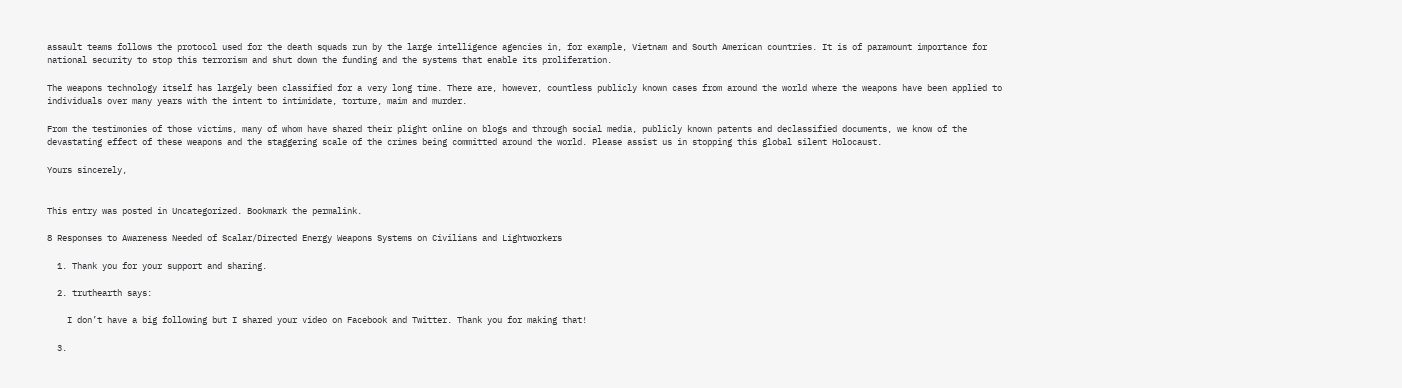assault teams follows the protocol used for the death squads run by the large intelligence agencies in, for example, Vietnam and South American countries. It is of paramount importance for national security to stop this terrorism and shut down the funding and the systems that enable its proliferation.

The weapons technology itself has largely been classified for a very long time. There are, however, countless publicly known cases from around the world where the weapons have been applied to individuals over many years with the intent to intimidate, torture, maim and murder.

From the testimonies of those victims, many of whom have shared their plight online on blogs and through social media, publicly known patents and declassified documents, we know of the devastating effect of these weapons and the staggering scale of the crimes being committed around the world. Please assist us in stopping this global silent Holocaust.

Yours sincerely,


This entry was posted in Uncategorized. Bookmark the permalink.

8 Responses to Awareness Needed of Scalar/Directed Energy Weapons Systems on Civilians and Lightworkers

  1. Thank you for your support and sharing.

  2. truthearth says:

    I don’t have a big following but I shared your video on Facebook and Twitter. Thank you for making that!

  3.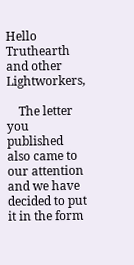Hello Truthearth and other Lightworkers,

    The letter you published also came to our attention and we have decided to put it in the form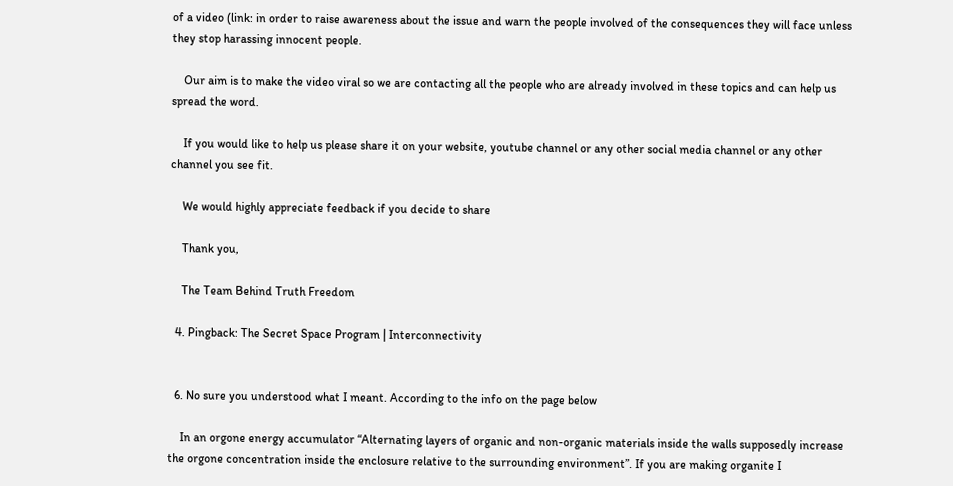of a video (link: in order to raise awareness about the issue and warn the people involved of the consequences they will face unless they stop harassing innocent people.

    Our aim is to make the video viral so we are contacting all the people who are already involved in these topics and can help us spread the word.

    If you would like to help us please share it on your website, youtube channel or any other social media channel or any other channel you see fit.

    We would highly appreciate feedback if you decide to share

    Thank you,

    The Team Behind Truth Freedom

  4. Pingback: The Secret Space Program | Interconnectivity


  6. No sure you understood what I meant. According to the info on the page below

    In an orgone energy accumulator “Alternating layers of organic and non-organic materials inside the walls supposedly increase the orgone concentration inside the enclosure relative to the surrounding environment”. If you are making organite I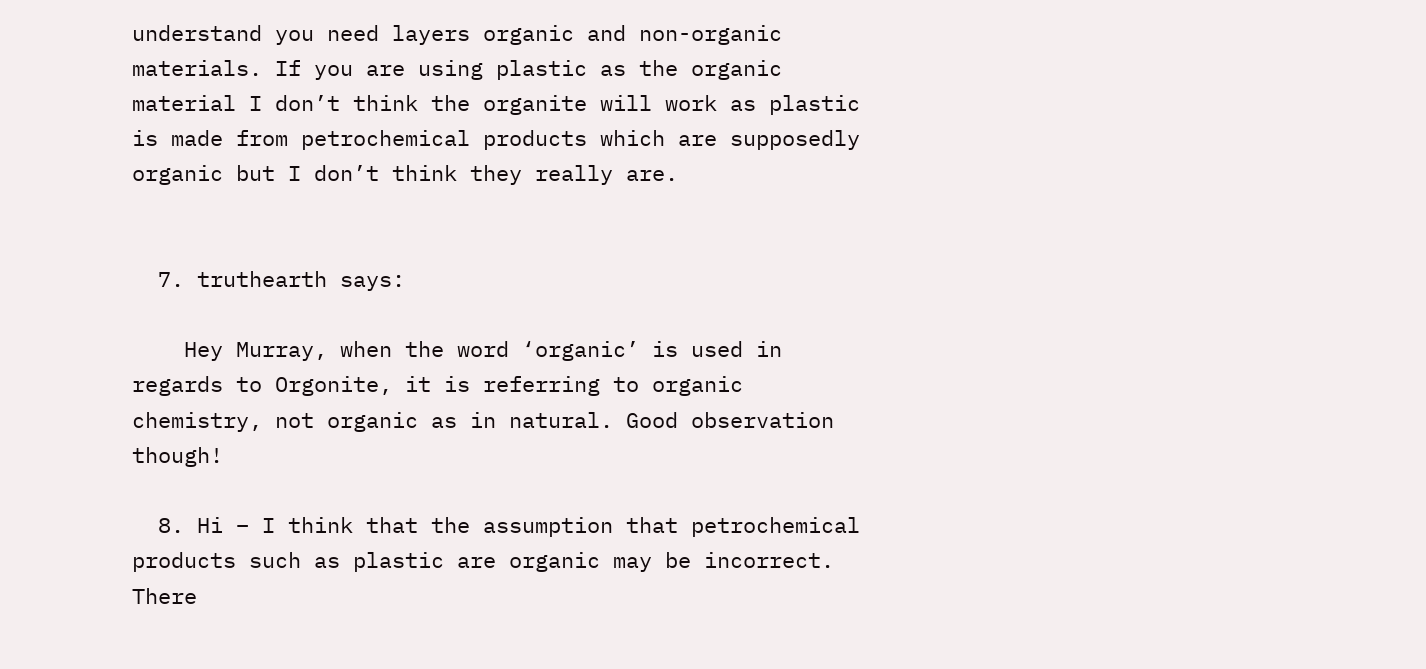understand you need layers organic and non-organic materials. If you are using plastic as the organic material I don’t think the organite will work as plastic is made from petrochemical products which are supposedly organic but I don’t think they really are.


  7. truthearth says:

    Hey Murray, when the word ‘organic’ is used in regards to Orgonite, it is referring to organic chemistry, not organic as in natural. Good observation though!

  8. Hi – I think that the assumption that petrochemical products such as plastic are organic may be incorrect. There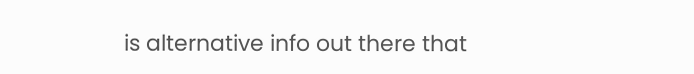is alternative info out there that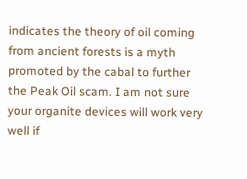indicates the theory of oil coming from ancient forests is a myth promoted by the cabal to further the Peak Oil scam. I am not sure your organite devices will work very well if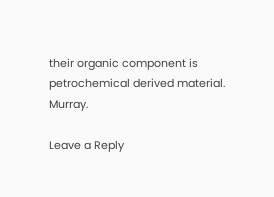their organic component is petrochemical derived material. Murray.

Leave a Reply